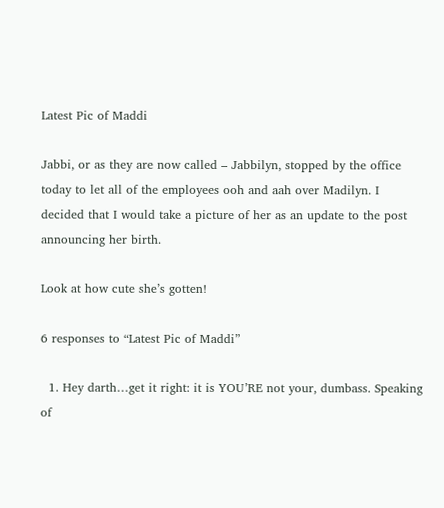Latest Pic of Maddi

Jabbi, or as they are now called – Jabbilyn, stopped by the office today to let all of the employees ooh and aah over Madilyn. I decided that I would take a picture of her as an update to the post announcing her birth.

Look at how cute she’s gotten!

6 responses to “Latest Pic of Maddi”

  1. Hey darth…get it right: it is YOU’RE not your, dumbass. Speaking of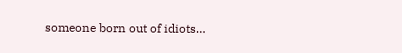someone born out of idiots…